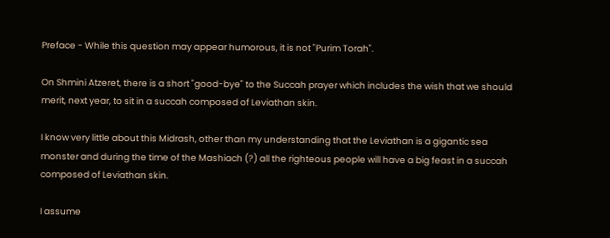Preface - While this question may appear humorous, it is not "Purim Torah".

On Shmini Atzeret, there is a short "good-bye" to the Succah prayer which includes the wish that we should merit, next year, to sit in a succah composed of Leviathan skin.

I know very little about this Midrash, other than my understanding that the Leviathan is a gigantic sea monster and during the time of the Mashiach (?) all the righteous people will have a big feast in a succah composed of Leviathan skin.

I assume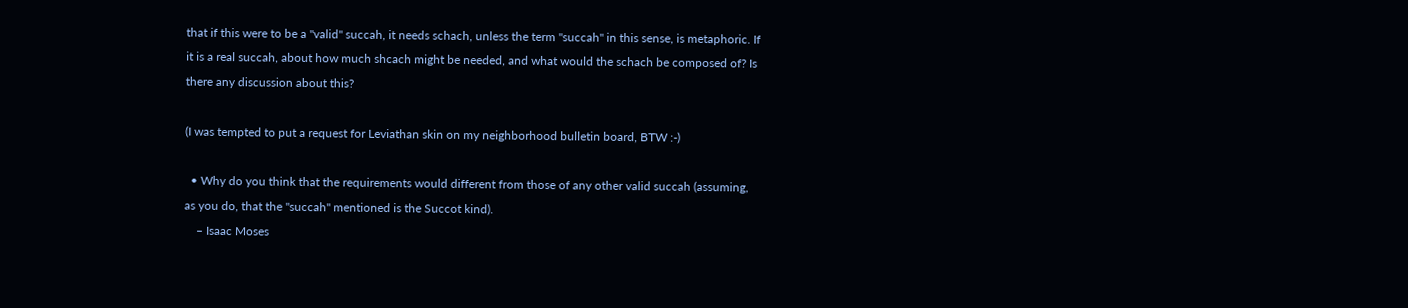that if this were to be a "valid" succah, it needs schach, unless the term "succah" in this sense, is metaphoric. If it is a real succah, about how much shcach might be needed, and what would the schach be composed of? Is there any discussion about this?

(I was tempted to put a request for Leviathan skin on my neighborhood bulletin board, BTW :-)

  • Why do you think that the requirements would different from those of any other valid succah (assuming, as you do, that the "succah" mentioned is the Succot kind).
    – Isaac Moses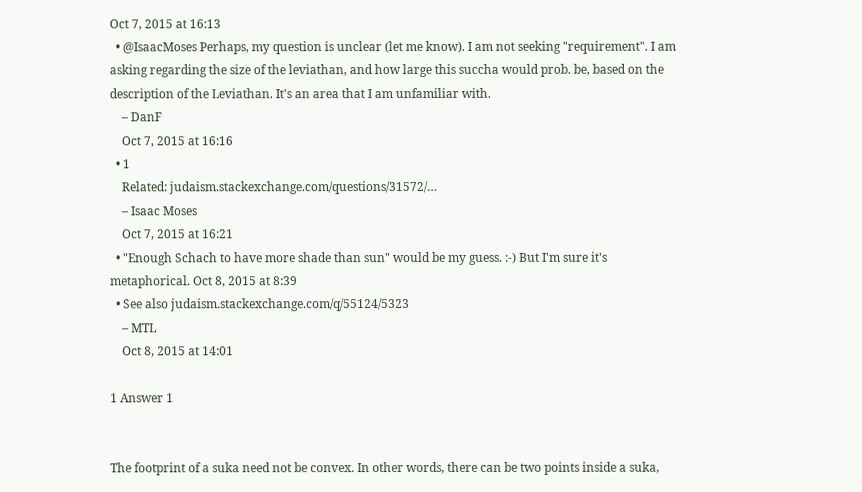Oct 7, 2015 at 16:13
  • @IsaacMoses Perhaps, my question is unclear (let me know). I am not seeking "requirement". I am asking regarding the size of the leviathan, and how large this succha would prob. be, based on the description of the Leviathan. It's an area that I am unfamiliar with.
    – DanF
    Oct 7, 2015 at 16:16
  • 1
    Related: judaism.stackexchange.com/questions/31572/…
    – Isaac Moses
    Oct 7, 2015 at 16:21
  • "Enough Schach to have more shade than sun" would be my guess. :-) But I'm sure it's metaphorical. Oct 8, 2015 at 8:39
  • See also judaism.stackexchange.com/q/55124/5323
    – MTL
    Oct 8, 2015 at 14:01

1 Answer 1


The footprint of a suka need not be convex. In other words, there can be two points inside a suka,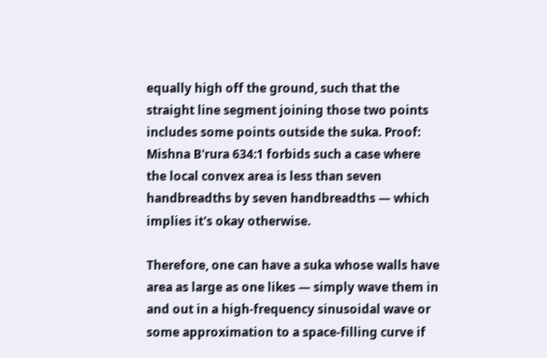equally high off the ground, such that the straight line segment joining those two points includes some points outside the suka. Proof: Mishna B'rura 634:1 forbids such a case where the local convex area is less than seven handbreadths by seven handbreadths — which implies it's okay otherwise.

Therefore, one can have a suka whose walls have area as large as one likes — simply wave them in and out in a high-frequency sinusoidal wave or some approximation to a space-filling curve if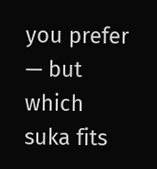you prefer — but which suka fits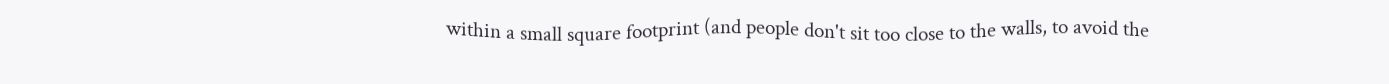within a small square footprint (and people don't sit too close to the walls, to avoid the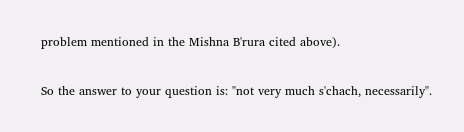problem mentioned in the Mishna B'rura cited above).

So the answer to your question is: "not very much s'chach, necessarily".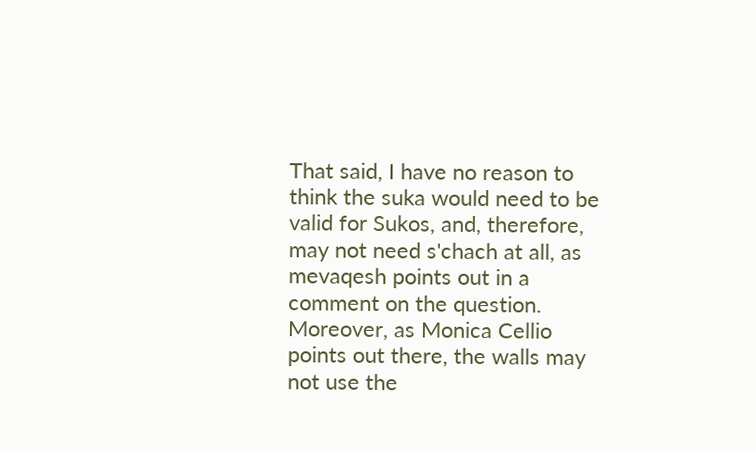That said, I have no reason to think the suka would need to be valid for Sukos, and, therefore, may not need s'chach at all, as mevaqesh points out in a comment on the question. Moreover, as Monica Cellio points out there, the walls may not use the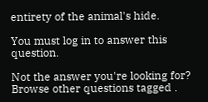entirety of the animal's hide.

You must log in to answer this question.

Not the answer you're looking for? Browse other questions tagged .